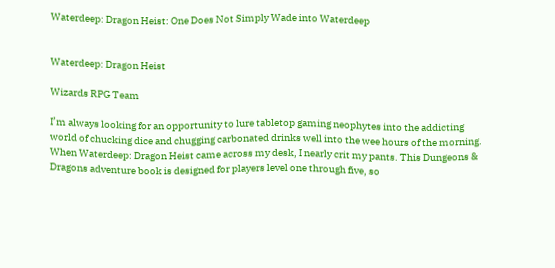Waterdeep: Dragon Heist: One Does Not Simply Wade into Waterdeep


Waterdeep: Dragon Heist

Wizards RPG Team

I’m always looking for an opportunity to lure tabletop gaming neophytes into the addicting world of chucking dice and chugging carbonated drinks well into the wee hours of the morning. When Waterdeep: Dragon Heist came across my desk, I nearly crit my pants. This Dungeons & Dragons adventure book is designed for players level one through five, so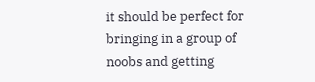it should be perfect for bringing in a group of noobs and getting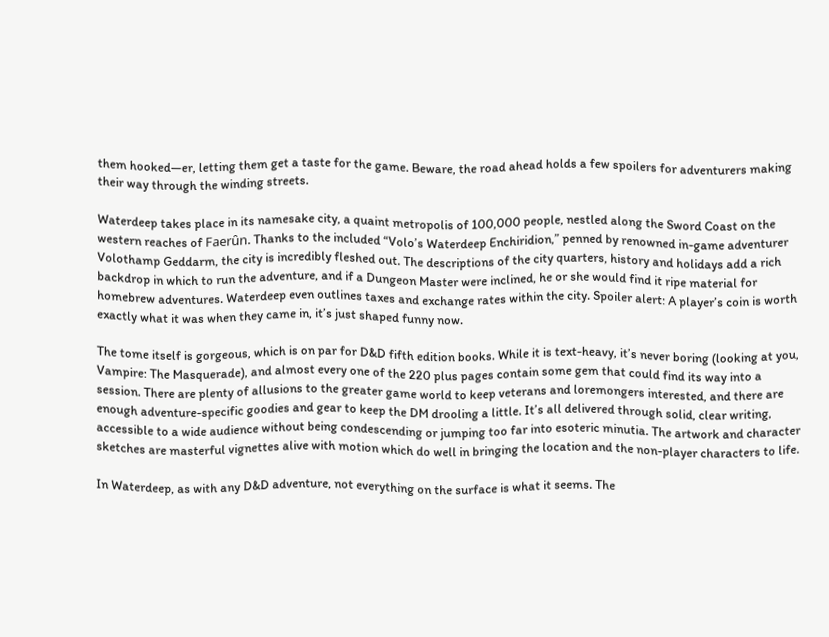them hooked—er, letting them get a taste for the game. Beware, the road ahead holds a few spoilers for adventurers making their way through the winding streets.

Waterdeep takes place in its namesake city, a quaint metropolis of 100,000 people, nestled along the Sword Coast on the western reaches of Faerȗn. Thanks to the included “Volo’s Waterdeep Enchiridion,” penned by renowned in-game adventurer Volothamp Geddarm, the city is incredibly fleshed out. The descriptions of the city quarters, history and holidays add a rich backdrop in which to run the adventure, and if a Dungeon Master were inclined, he or she would find it ripe material for homebrew adventures. Waterdeep even outlines taxes and exchange rates within the city. Spoiler alert: A player’s coin is worth exactly what it was when they came in, it’s just shaped funny now.

The tome itself is gorgeous, which is on par for D&D fifth edition books. While it is text-heavy, it’s never boring (looking at you, Vampire: The Masquerade), and almost every one of the 220 plus pages contain some gem that could find its way into a session. There are plenty of allusions to the greater game world to keep veterans and loremongers interested, and there are enough adventure-specific goodies and gear to keep the DM drooling a little. It’s all delivered through solid, clear writing, accessible to a wide audience without being condescending or jumping too far into esoteric minutia. The artwork and character sketches are masterful vignettes alive with motion which do well in bringing the location and the non-player characters to life.

In Waterdeep, as with any D&D adventure, not everything on the surface is what it seems. The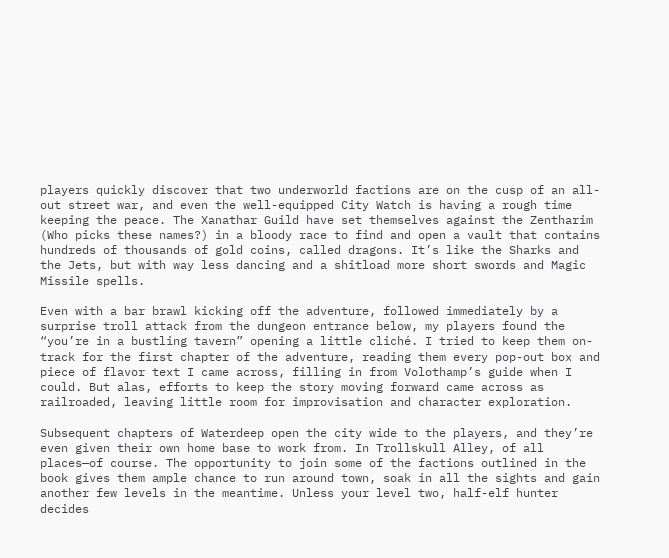players quickly discover that two underworld factions are on the cusp of an all-out street war, and even the well-equipped City Watch is having a rough time keeping the peace. The Xanathar Guild have set themselves against the Zentharim (Who picks these names?) in a bloody race to find and open a vault that contains hundreds of thousands of gold coins, called dragons. It’s like the Sharks and the Jets, but with way less dancing and a shitload more short swords and Magic Missile spells.

Even with a bar brawl kicking off the adventure, followed immediately by a surprise troll attack from the dungeon entrance below, my players found the “you’re in a bustling tavern” opening a little cliché. I tried to keep them on-track for the first chapter of the adventure, reading them every pop-out box and piece of flavor text I came across, filling in from Volothamp’s guide when I could. But alas, efforts to keep the story moving forward came across as railroaded, leaving little room for improvisation and character exploration.

Subsequent chapters of Waterdeep open the city wide to the players, and they’re even given their own home base to work from. In Trollskull Alley, of all places—of course. The opportunity to join some of the factions outlined in the book gives them ample chance to run around town, soak in all the sights and gain another few levels in the meantime. Unless your level two, half-elf hunter decides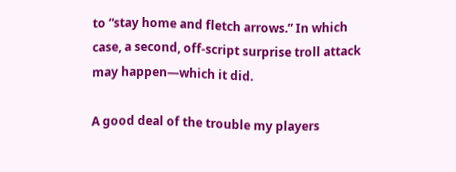to “stay home and fletch arrows.” In which case, a second, off-script surprise troll attack may happen—which it did.

A good deal of the trouble my players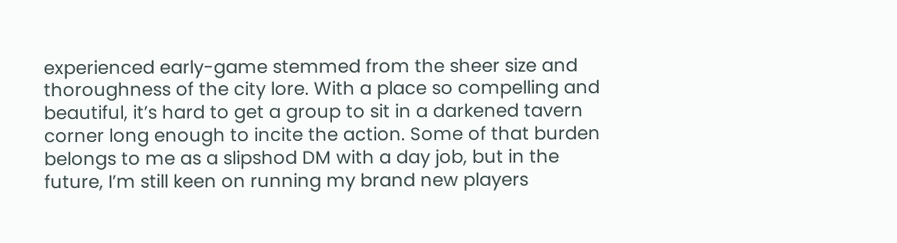experienced early-game stemmed from the sheer size and thoroughness of the city lore. With a place so compelling and beautiful, it’s hard to get a group to sit in a darkened tavern corner long enough to incite the action. Some of that burden belongs to me as a slipshod DM with a day job, but in the future, I’m still keen on running my brand new players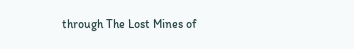through The Lost Mines of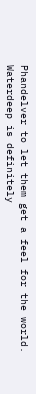Phandelver to let them get a feel for the world. Waterdeep is definitely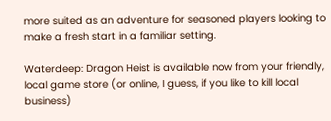more suited as an adventure for seasoned players looking to make a fresh start in a familiar setting.

Waterdeep: Dragon Heist is available now from your friendly, local game store (or online, I guess, if you like to kill local business)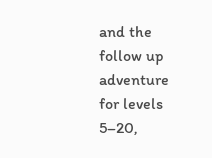and the follow up adventure for levels 5–20,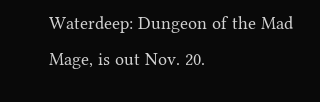Waterdeep: Dungeon of the Mad Mage, is out Nov. 20.